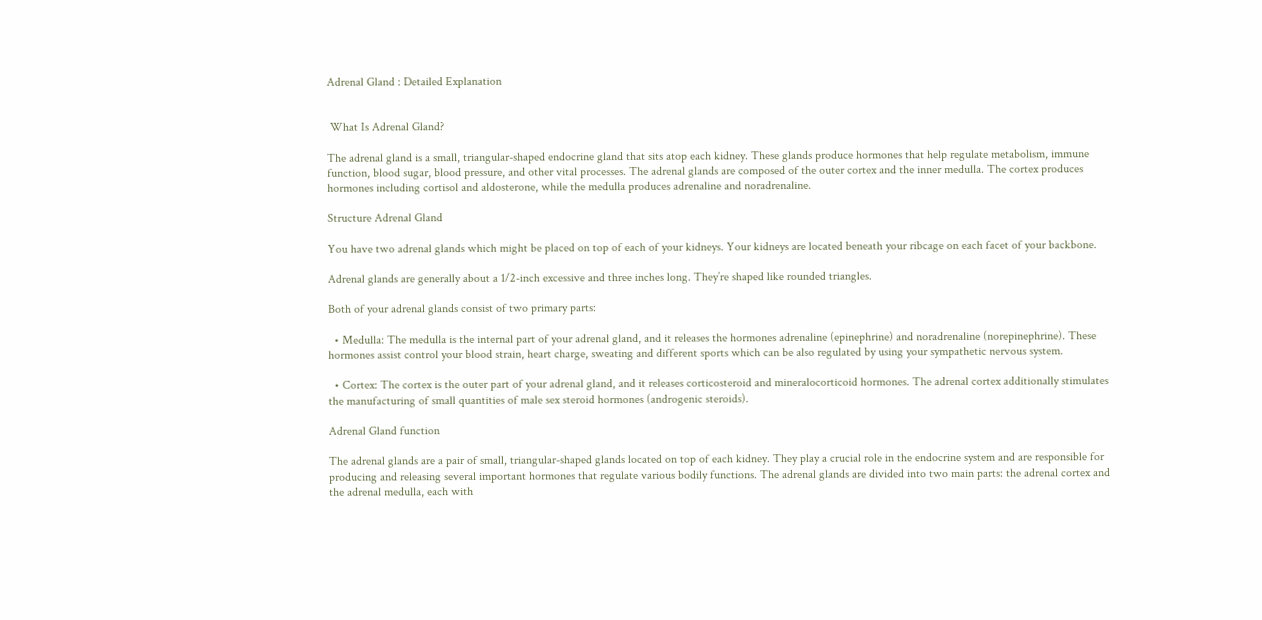Adrenal Gland : Detailed Explanation


 What Is Adrenal Gland?

The adrenal gland is a small, triangular-shaped endocrine gland that sits atop each kidney. These glands produce hormones that help regulate metabolism, immune function, blood sugar, blood pressure, and other vital processes. The adrenal glands are composed of the outer cortex and the inner medulla. The cortex produces hormones including cortisol and aldosterone, while the medulla produces adrenaline and noradrenaline.

Structure Adrenal Gland

You have two adrenal glands which might be placed on top of each of your kidneys. Your kidneys are located beneath your ribcage on each facet of your backbone.

Adrenal glands are generally about a 1/2-inch excessive and three inches long. They’re shaped like rounded triangles.

Both of your adrenal glands consist of two primary parts:

  • Medulla: The medulla is the internal part of your adrenal gland, and it releases the hormones adrenaline (epinephrine) and noradrenaline (norepinephrine). These hormones assist control your blood strain, heart charge, sweating and different sports which can be also regulated by using your sympathetic nervous system.

  • Cortex: The cortex is the outer part of your adrenal gland, and it releases corticosteroid and mineralocorticoid hormones. The adrenal cortex additionally stimulates the manufacturing of small quantities of male sex steroid hormones (androgenic steroids).

Adrenal Gland function

The adrenal glands are a pair of small, triangular-shaped glands located on top of each kidney. They play a crucial role in the endocrine system and are responsible for producing and releasing several important hormones that regulate various bodily functions. The adrenal glands are divided into two main parts: the adrenal cortex and the adrenal medulla, each with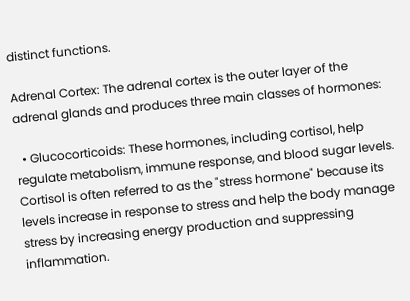distinct functions.

Adrenal Cortex: The adrenal cortex is the outer layer of the adrenal glands and produces three main classes of hormones:

  • Glucocorticoids: These hormones, including cortisol, help regulate metabolism, immune response, and blood sugar levels. Cortisol is often referred to as the "stress hormone" because its levels increase in response to stress and help the body manage stress by increasing energy production and suppressing inflammation.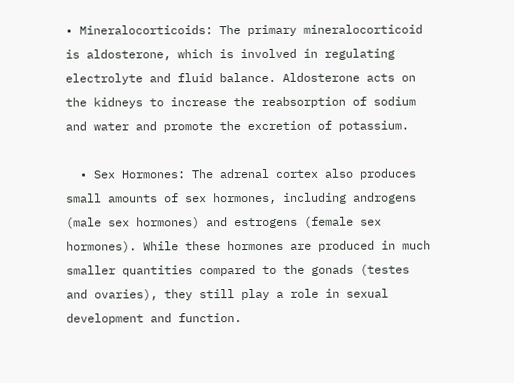• Mineralocorticoids: The primary mineralocorticoid is aldosterone, which is involved in regulating electrolyte and fluid balance. Aldosterone acts on the kidneys to increase the reabsorption of sodium and water and promote the excretion of potassium.

  • Sex Hormones: The adrenal cortex also produces small amounts of sex hormones, including androgens (male sex hormones) and estrogens (female sex hormones). While these hormones are produced in much smaller quantities compared to the gonads (testes and ovaries), they still play a role in sexual development and function.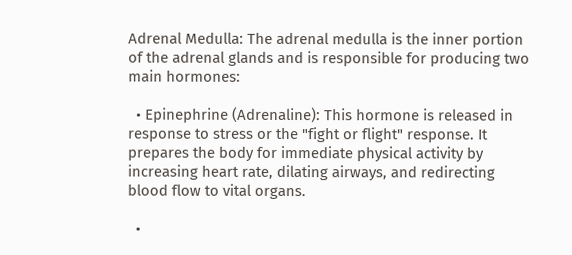Adrenal Medulla: The adrenal medulla is the inner portion of the adrenal glands and is responsible for producing two main hormones:

  • Epinephrine (Adrenaline): This hormone is released in response to stress or the "fight or flight" response. It prepares the body for immediate physical activity by increasing heart rate, dilating airways, and redirecting blood flow to vital organs.

  •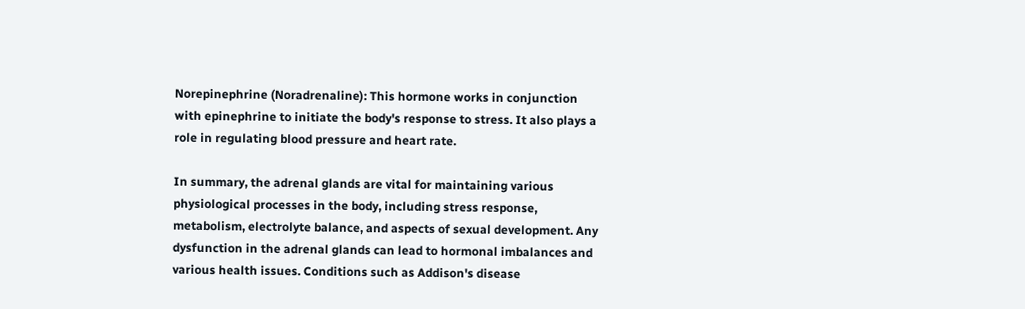Norepinephrine (Noradrenaline): This hormone works in conjunction with epinephrine to initiate the body's response to stress. It also plays a role in regulating blood pressure and heart rate.

In summary, the adrenal glands are vital for maintaining various physiological processes in the body, including stress response, metabolism, electrolyte balance, and aspects of sexual development. Any dysfunction in the adrenal glands can lead to hormonal imbalances and various health issues. Conditions such as Addison's disease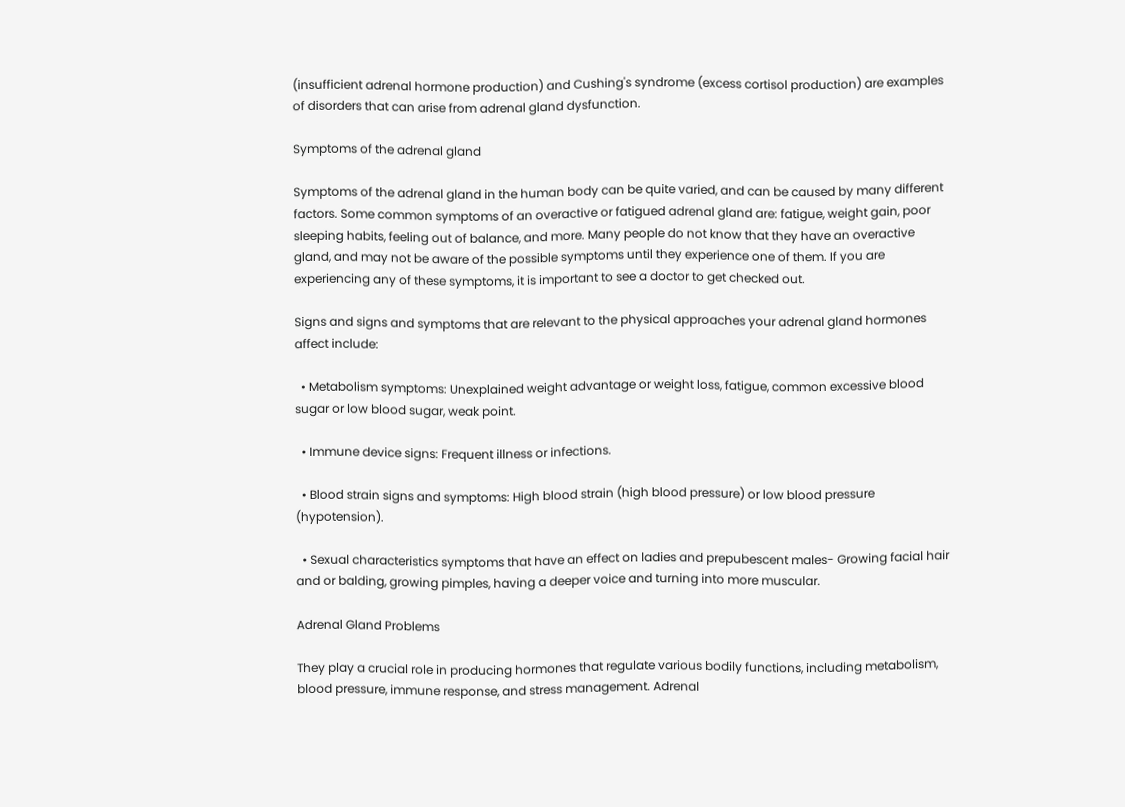(insufficient adrenal hormone production) and Cushing's syndrome (excess cortisol production) are examples of disorders that can arise from adrenal gland dysfunction.

Symptoms of the adrenal gland

Symptoms of the adrenal gland in the human body can be quite varied, and can be caused by many different factors. Some common symptoms of an overactive or fatigued adrenal gland are: fatigue, weight gain, poor sleeping habits, feeling out of balance, and more. Many people do not know that they have an overactive gland, and may not be aware of the possible symptoms until they experience one of them. If you are experiencing any of these symptoms, it is important to see a doctor to get checked out.

Signs and signs and symptoms that are relevant to the physical approaches your adrenal gland hormones affect include:

  • Metabolism symptoms: Unexplained weight advantage or weight loss, fatigue, common excessive blood sugar or low blood sugar, weak point.

  • Immune device signs: Frequent illness or infections.

  • Blood strain signs and symptoms: High blood strain (high blood pressure) or low blood pressure (hypotension).

  • Sexual characteristics symptoms that have an effect on ladies and prepubescent males- Growing facial hair and or balding, growing pimples, having a deeper voice and turning into more muscular.

Adrenal Gland Problems

They play a crucial role in producing hormones that regulate various bodily functions, including metabolism, blood pressure, immune response, and stress management. Adrenal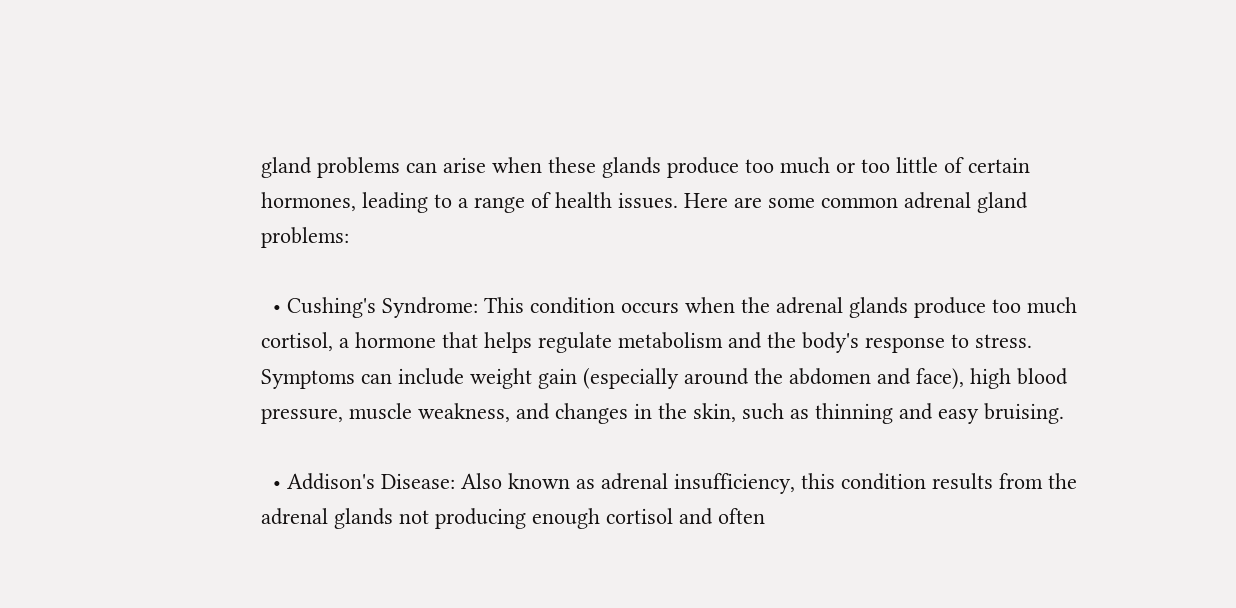gland problems can arise when these glands produce too much or too little of certain hormones, leading to a range of health issues. Here are some common adrenal gland problems:

  • Cushing's Syndrome: This condition occurs when the adrenal glands produce too much cortisol, a hormone that helps regulate metabolism and the body's response to stress. Symptoms can include weight gain (especially around the abdomen and face), high blood pressure, muscle weakness, and changes in the skin, such as thinning and easy bruising.

  • Addison's Disease: Also known as adrenal insufficiency, this condition results from the adrenal glands not producing enough cortisol and often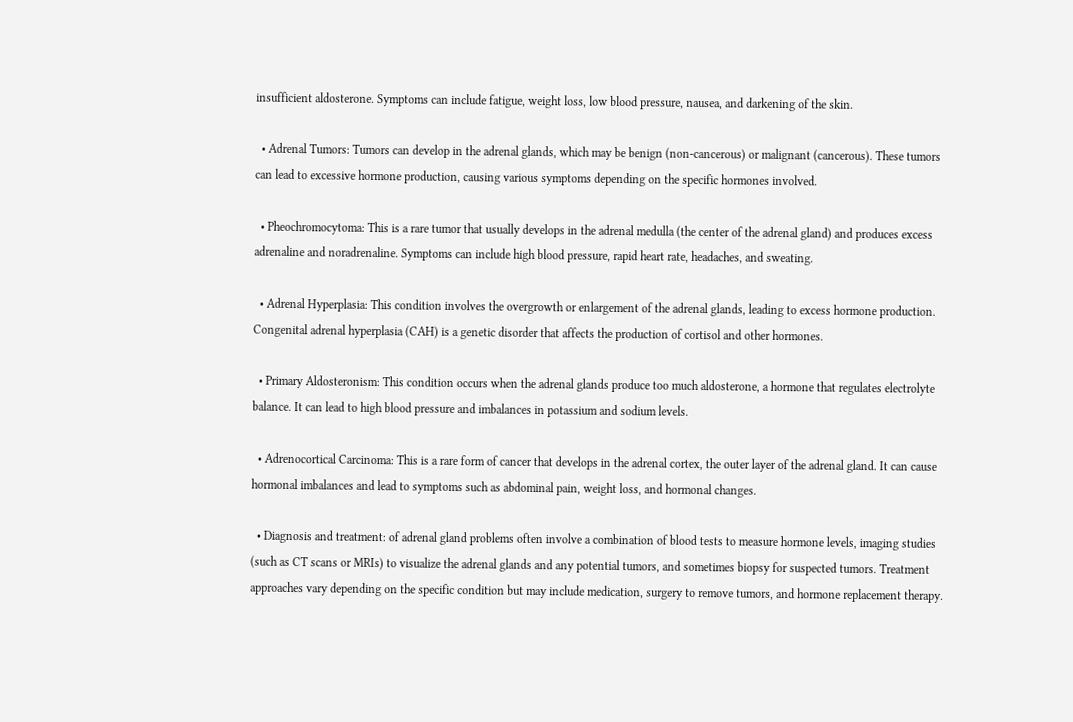insufficient aldosterone. Symptoms can include fatigue, weight loss, low blood pressure, nausea, and darkening of the skin.

  • Adrenal Tumors: Tumors can develop in the adrenal glands, which may be benign (non-cancerous) or malignant (cancerous). These tumors can lead to excessive hormone production, causing various symptoms depending on the specific hormones involved.

  • Pheochromocytoma: This is a rare tumor that usually develops in the adrenal medulla (the center of the adrenal gland) and produces excess adrenaline and noradrenaline. Symptoms can include high blood pressure, rapid heart rate, headaches, and sweating.

  • Adrenal Hyperplasia: This condition involves the overgrowth or enlargement of the adrenal glands, leading to excess hormone production. Congenital adrenal hyperplasia (CAH) is a genetic disorder that affects the production of cortisol and other hormones.

  • Primary Aldosteronism: This condition occurs when the adrenal glands produce too much aldosterone, a hormone that regulates electrolyte balance. It can lead to high blood pressure and imbalances in potassium and sodium levels.

  • Adrenocortical Carcinoma: This is a rare form of cancer that develops in the adrenal cortex, the outer layer of the adrenal gland. It can cause hormonal imbalances and lead to symptoms such as abdominal pain, weight loss, and hormonal changes.

  • Diagnosis and treatment: of adrenal gland problems often involve a combination of blood tests to measure hormone levels, imaging studies (such as CT scans or MRIs) to visualize the adrenal glands and any potential tumors, and sometimes biopsy for suspected tumors. Treatment approaches vary depending on the specific condition but may include medication, surgery to remove tumors, and hormone replacement therapy.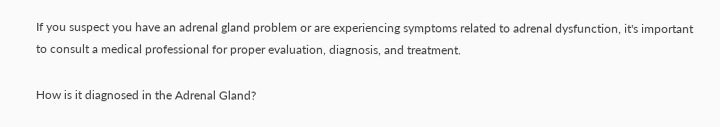If you suspect you have an adrenal gland problem or are experiencing symptoms related to adrenal dysfunction, it's important to consult a medical professional for proper evaluation, diagnosis, and treatment.

How is it diagnosed in the Adrenal Gland?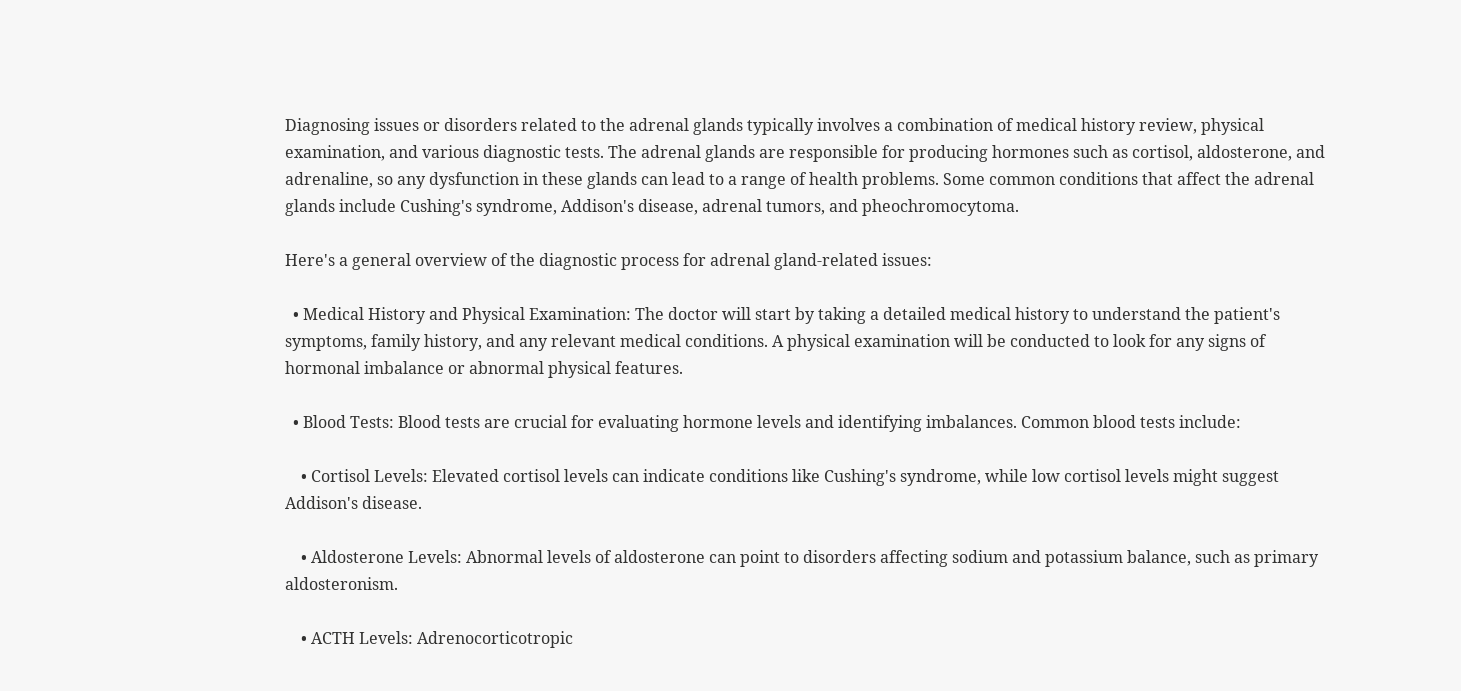Diagnosing issues or disorders related to the adrenal glands typically involves a combination of medical history review, physical examination, and various diagnostic tests. The adrenal glands are responsible for producing hormones such as cortisol, aldosterone, and adrenaline, so any dysfunction in these glands can lead to a range of health problems. Some common conditions that affect the adrenal glands include Cushing's syndrome, Addison's disease, adrenal tumors, and pheochromocytoma.

Here's a general overview of the diagnostic process for adrenal gland-related issues:

  • Medical History and Physical Examination: The doctor will start by taking a detailed medical history to understand the patient's symptoms, family history, and any relevant medical conditions. A physical examination will be conducted to look for any signs of hormonal imbalance or abnormal physical features.

  • Blood Tests: Blood tests are crucial for evaluating hormone levels and identifying imbalances. Common blood tests include:

    • Cortisol Levels: Elevated cortisol levels can indicate conditions like Cushing's syndrome, while low cortisol levels might suggest Addison's disease.

    • Aldosterone Levels: Abnormal levels of aldosterone can point to disorders affecting sodium and potassium balance, such as primary aldosteronism.

    • ACTH Levels: Adrenocorticotropic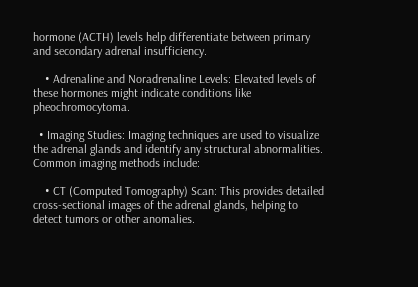hormone (ACTH) levels help differentiate between primary and secondary adrenal insufficiency.

    • Adrenaline and Noradrenaline Levels: Elevated levels of these hormones might indicate conditions like pheochromocytoma.

  • Imaging Studies: Imaging techniques are used to visualize the adrenal glands and identify any structural abnormalities. Common imaging methods include:

    • CT (Computed Tomography) Scan: This provides detailed cross-sectional images of the adrenal glands, helping to detect tumors or other anomalies.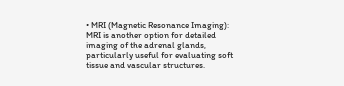• MRI (Magnetic Resonance Imaging): MRI is another option for detailed imaging of the adrenal glands, particularly useful for evaluating soft tissue and vascular structures.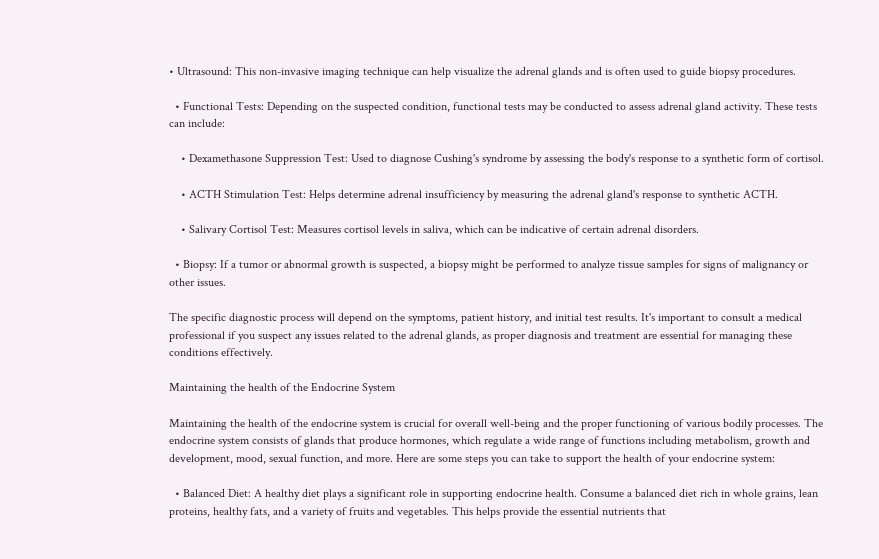• Ultrasound: This non-invasive imaging technique can help visualize the adrenal glands and is often used to guide biopsy procedures.

  • Functional Tests: Depending on the suspected condition, functional tests may be conducted to assess adrenal gland activity. These tests can include:

    • Dexamethasone Suppression Test: Used to diagnose Cushing's syndrome by assessing the body's response to a synthetic form of cortisol.

    • ACTH Stimulation Test: Helps determine adrenal insufficiency by measuring the adrenal gland's response to synthetic ACTH.

    • Salivary Cortisol Test: Measures cortisol levels in saliva, which can be indicative of certain adrenal disorders.

  • Biopsy: If a tumor or abnormal growth is suspected, a biopsy might be performed to analyze tissue samples for signs of malignancy or other issues.

The specific diagnostic process will depend on the symptoms, patient history, and initial test results. It's important to consult a medical professional if you suspect any issues related to the adrenal glands, as proper diagnosis and treatment are essential for managing these conditions effectively.

Maintaining the health of the Endocrine System

Maintaining the health of the endocrine system is crucial for overall well-being and the proper functioning of various bodily processes. The endocrine system consists of glands that produce hormones, which regulate a wide range of functions including metabolism, growth and development, mood, sexual function, and more. Here are some steps you can take to support the health of your endocrine system:

  • Balanced Diet: A healthy diet plays a significant role in supporting endocrine health. Consume a balanced diet rich in whole grains, lean proteins, healthy fats, and a variety of fruits and vegetables. This helps provide the essential nutrients that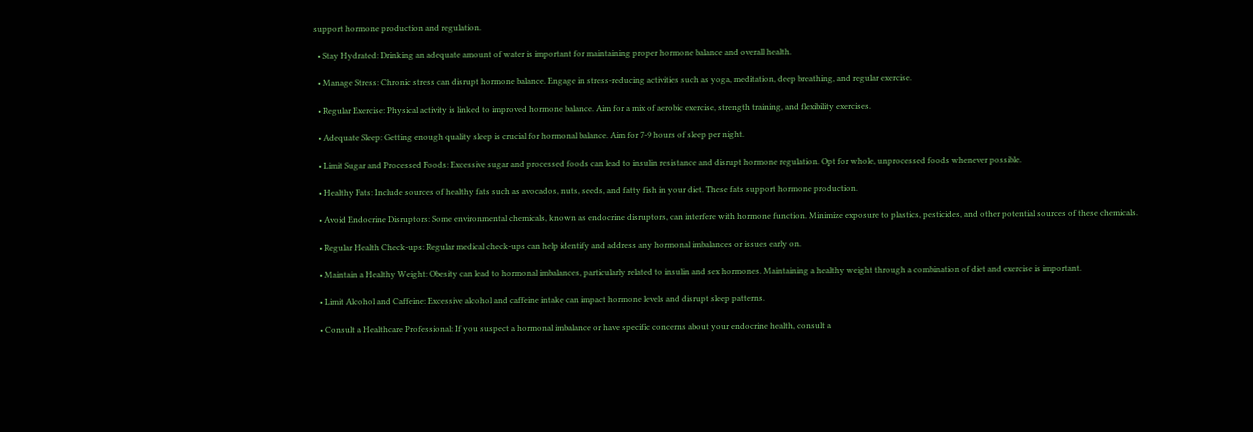support hormone production and regulation.

  • Stay Hydrated: Drinking an adequate amount of water is important for maintaining proper hormone balance and overall health.

  • Manage Stress: Chronic stress can disrupt hormone balance. Engage in stress-reducing activities such as yoga, meditation, deep breathing, and regular exercise.

  • Regular Exercise: Physical activity is linked to improved hormone balance. Aim for a mix of aerobic exercise, strength training, and flexibility exercises.

  • Adequate Sleep: Getting enough quality sleep is crucial for hormonal balance. Aim for 7-9 hours of sleep per night.

  • Limit Sugar and Processed Foods: Excessive sugar and processed foods can lead to insulin resistance and disrupt hormone regulation. Opt for whole, unprocessed foods whenever possible.

  • Healthy Fats: Include sources of healthy fats such as avocados, nuts, seeds, and fatty fish in your diet. These fats support hormone production.

  • Avoid Endocrine Disruptors: Some environmental chemicals, known as endocrine disruptors, can interfere with hormone function. Minimize exposure to plastics, pesticides, and other potential sources of these chemicals.

  • Regular Health Check-ups: Regular medical check-ups can help identify and address any hormonal imbalances or issues early on.

  • Maintain a Healthy Weight: Obesity can lead to hormonal imbalances, particularly related to insulin and sex hormones. Maintaining a healthy weight through a combination of diet and exercise is important.

  • Limit Alcohol and Caffeine: Excessive alcohol and caffeine intake can impact hormone levels and disrupt sleep patterns.

  • Consult a Healthcare Professional: If you suspect a hormonal imbalance or have specific concerns about your endocrine health, consult a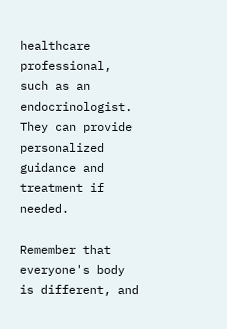healthcare professional, such as an endocrinologist. They can provide personalized guidance and treatment if needed.

Remember that everyone's body is different, and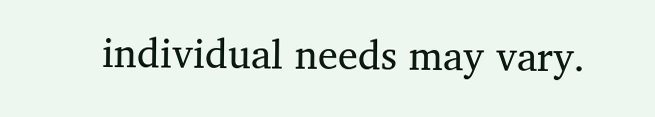individual needs may vary.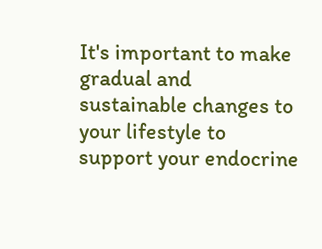It's important to make gradual and sustainable changes to your lifestyle to support your endocrine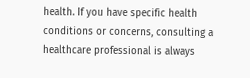health. If you have specific health conditions or concerns, consulting a healthcare professional is always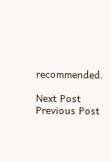recommended.

Next Post Previous Post